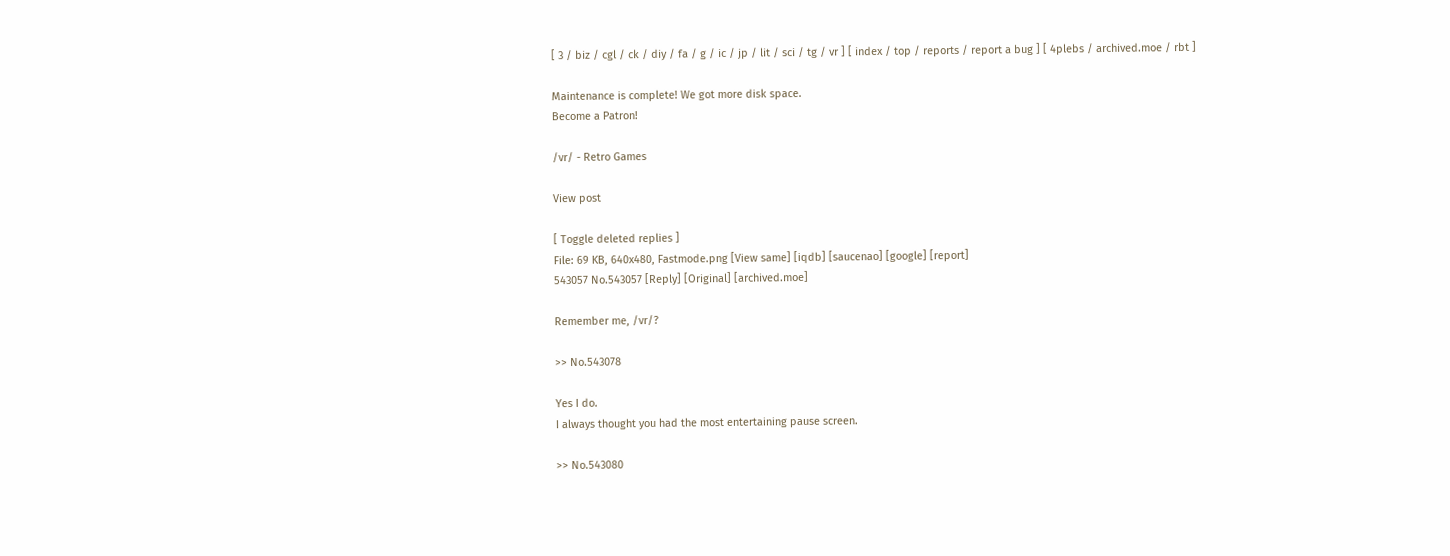[ 3 / biz / cgl / ck / diy / fa / g / ic / jp / lit / sci / tg / vr ] [ index / top / reports / report a bug ] [ 4plebs / archived.moe / rbt ]

Maintenance is complete! We got more disk space.
Become a Patron!

/vr/ - Retro Games

View post

[ Toggle deleted replies ]
File: 69 KB, 640x480, Fastmode.png [View same] [iqdb] [saucenao] [google] [report]
543057 No.543057 [Reply] [Original] [archived.moe]

Remember me, /vr/?

>> No.543078

Yes I do.
I always thought you had the most entertaining pause screen.

>> No.543080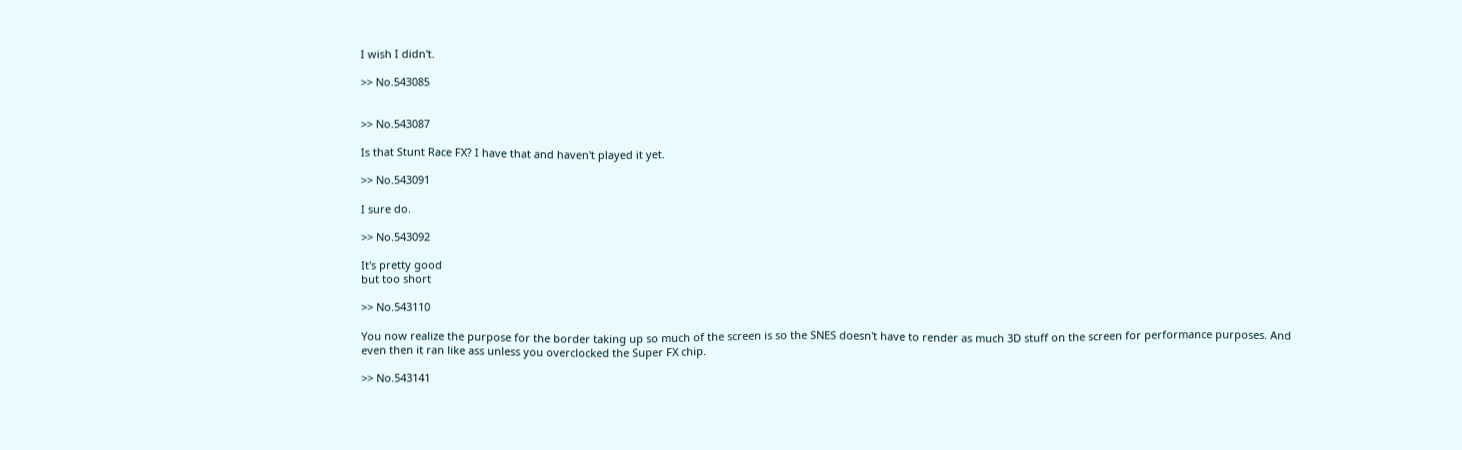I wish I didn't.

>> No.543085


>> No.543087

Is that Stunt Race FX? I have that and haven't played it yet.

>> No.543091

I sure do.

>> No.543092

It's pretty good
but too short

>> No.543110

You now realize the purpose for the border taking up so much of the screen is so the SNES doesn't have to render as much 3D stuff on the screen for performance purposes. And even then it ran like ass unless you overclocked the Super FX chip.

>> No.543141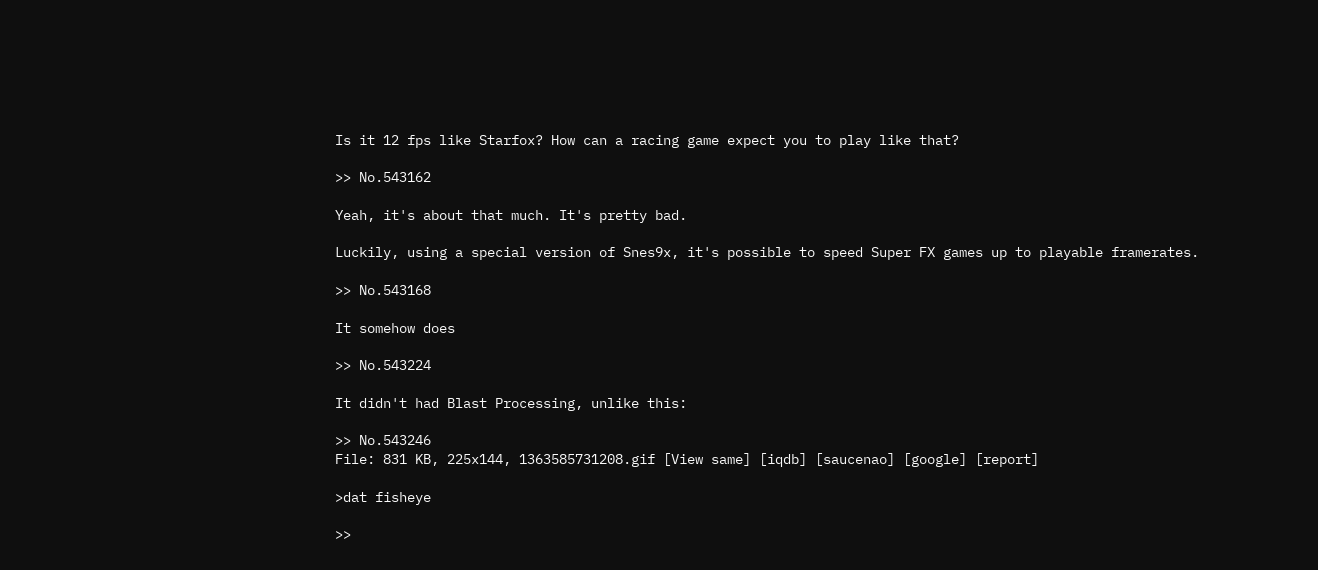Is it 12 fps like Starfox? How can a racing game expect you to play like that?

>> No.543162

Yeah, it's about that much. It's pretty bad.

Luckily, using a special version of Snes9x, it's possible to speed Super FX games up to playable framerates.

>> No.543168

It somehow does

>> No.543224

It didn't had Blast Processing, unlike this:

>> No.543246
File: 831 KB, 225x144, 1363585731208.gif [View same] [iqdb] [saucenao] [google] [report]

>dat fisheye

>>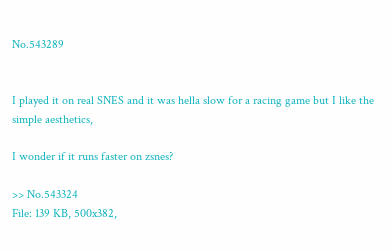No.543289


I played it on real SNES and it was hella slow for a racing game but I like the simple aesthetics,

I wonder if it runs faster on zsnes?

>> No.543324
File: 139 KB, 500x382,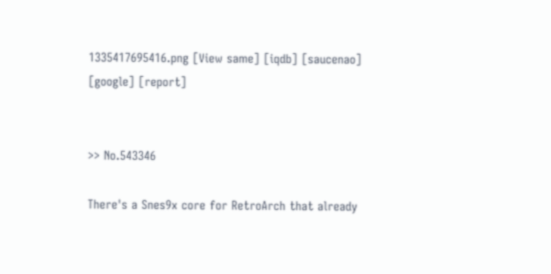1335417695416.png [View same] [iqdb] [saucenao] [google] [report]


>> No.543346

There's a Snes9x core for RetroArch that already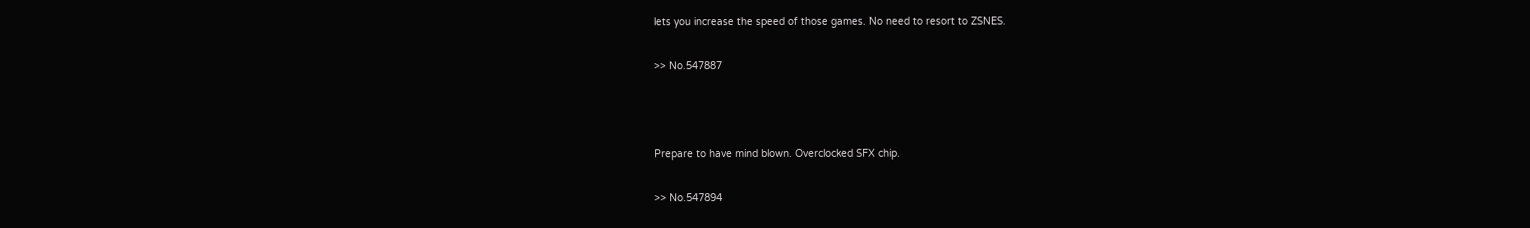lets you increase the speed of those games. No need to resort to ZSNES.

>> No.547887



Prepare to have mind blown. Overclocked SFX chip.

>> No.547894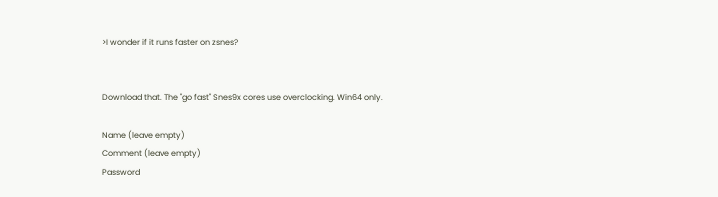>I wonder if it runs faster on zsnes?


Download that. The "go fast" Snes9x cores use overclocking. Win64 only.

Name (leave empty)
Comment (leave empty)
Password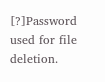[?]Password used for file deletion.